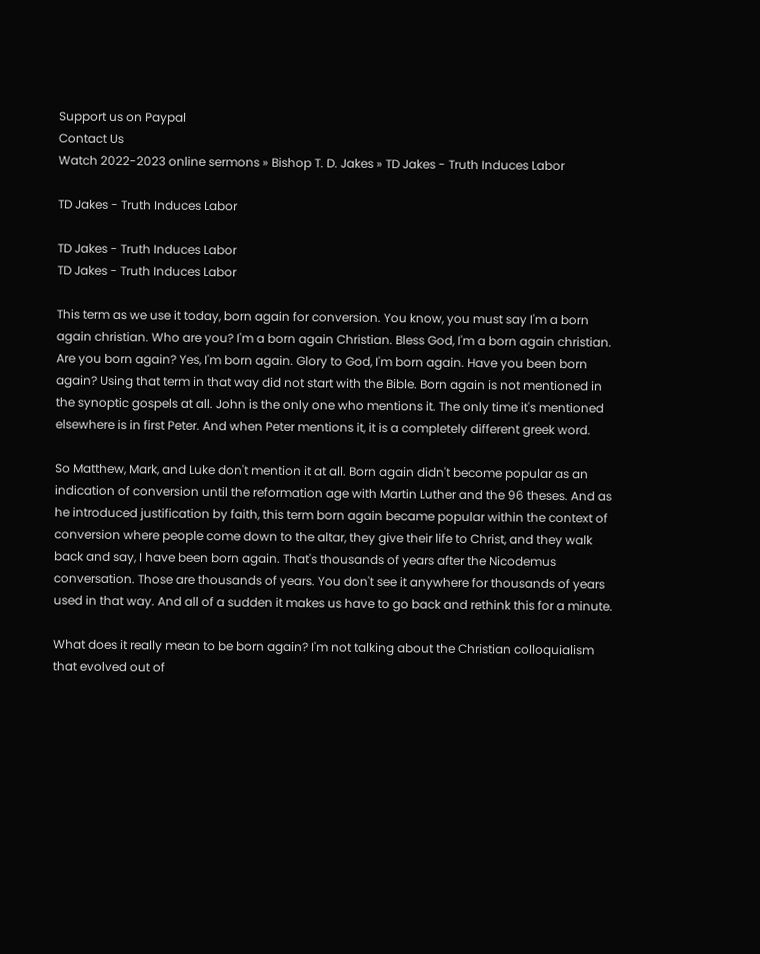Support us on Paypal
Contact Us
Watch 2022-2023 online sermons » Bishop T. D. Jakes » TD Jakes - Truth Induces Labor

TD Jakes - Truth Induces Labor

TD Jakes - Truth Induces Labor
TD Jakes - Truth Induces Labor

This term as we use it today, born again for conversion. You know, you must say I'm a born again christian. Who are you? I'm a born again Christian. Bless God, I'm a born again christian. Are you born again? Yes, I'm born again. Glory to God, I'm born again. Have you been born again? Using that term in that way did not start with the Bible. Born again is not mentioned in the synoptic gospels at all. John is the only one who mentions it. The only time it's mentioned elsewhere is in first Peter. And when Peter mentions it, it is a completely different greek word.

So Matthew, Mark, and Luke don't mention it at all. Born again didn't become popular as an indication of conversion until the reformation age with Martin Luther and the 96 theses. And as he introduced justification by faith, this term born again became popular within the context of conversion where people come down to the altar, they give their life to Christ, and they walk back and say, I have been born again. That's thousands of years after the Nicodemus conversation. Those are thousands of years. You don't see it anywhere for thousands of years used in that way. And all of a sudden it makes us have to go back and rethink this for a minute.

What does it really mean to be born again? I'm not talking about the Christian colloquialism that evolved out of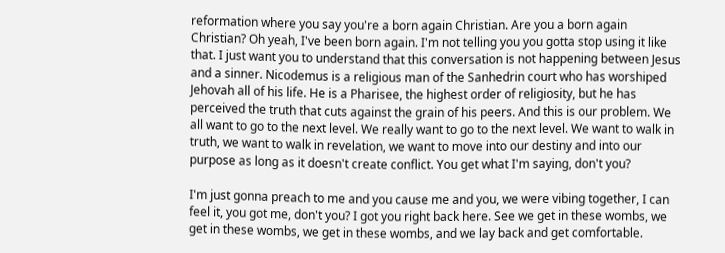reformation where you say you're a born again Christian. Are you a born again Christian? Oh yeah, I've been born again. I'm not telling you you gotta stop using it like that. I just want you to understand that this conversation is not happening between Jesus and a sinner. Nicodemus is a religious man of the Sanhedrin court who has worshiped Jehovah all of his life. He is a Pharisee, the highest order of religiosity, but he has perceived the truth that cuts against the grain of his peers. And this is our problem. We all want to go to the next level. We really want to go to the next level. We want to walk in truth, we want to walk in revelation, we want to move into our destiny and into our purpose as long as it doesn't create conflict. You get what I'm saying, don't you?

I'm just gonna preach to me and you cause me and you, we were vibing together, I can feel it, you got me, don't you? I got you right back here. See we get in these wombs, we get in these wombs, we get in these wombs, and we lay back and get comfortable.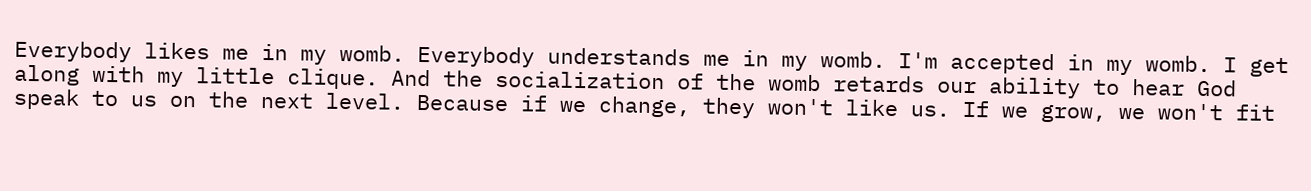Everybody likes me in my womb. Everybody understands me in my womb. I'm accepted in my womb. I get along with my little clique. And the socialization of the womb retards our ability to hear God speak to us on the next level. Because if we change, they won't like us. If we grow, we won't fit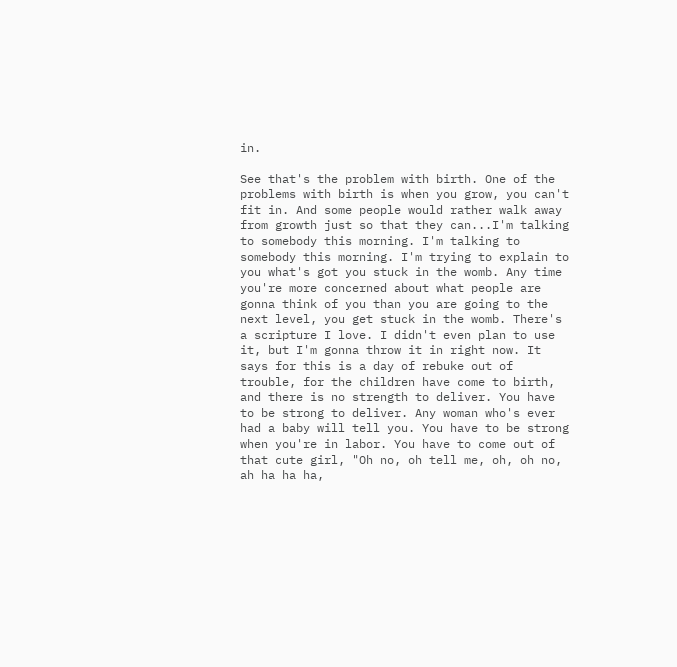in.

See that's the problem with birth. One of the problems with birth is when you grow, you can't fit in. And some people would rather walk away from growth just so that they can...I'm talking to somebody this morning. I'm talking to somebody this morning. I'm trying to explain to you what's got you stuck in the womb. Any time you're more concerned about what people are gonna think of you than you are going to the next level, you get stuck in the womb. There's a scripture I love. I didn't even plan to use it, but I'm gonna throw it in right now. It says for this is a day of rebuke out of trouble, for the children have come to birth, and there is no strength to deliver. You have to be strong to deliver. Any woman who's ever had a baby will tell you. You have to be strong when you're in labor. You have to come out of that cute girl, "Oh no, oh tell me, oh, oh no, ah ha ha ha,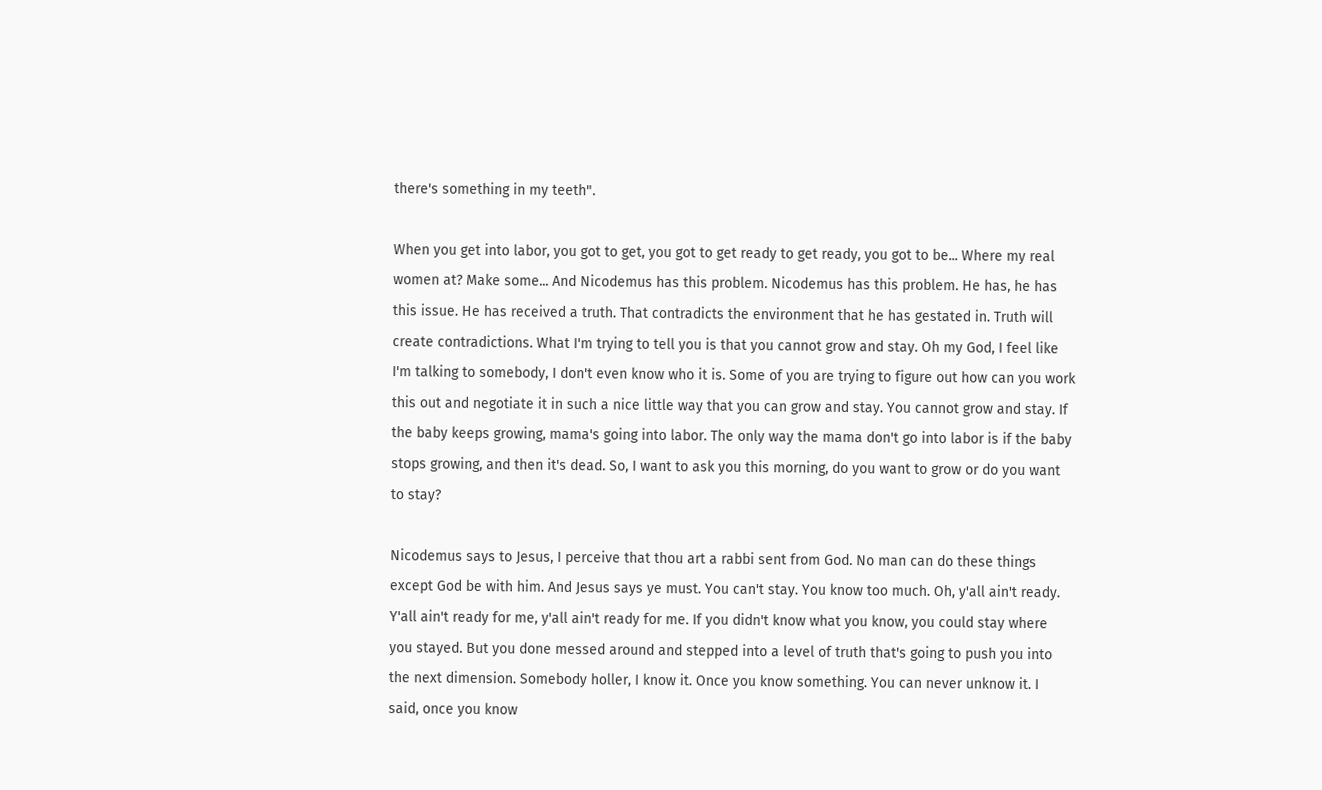there's something in my teeth".

When you get into labor, you got to get, you got to get ready to get ready, you got to be... Where my real women at? Make some... And Nicodemus has this problem. Nicodemus has this problem. He has, he has this issue. He has received a truth. That contradicts the environment that he has gestated in. Truth will create contradictions. What I'm trying to tell you is that you cannot grow and stay. Oh my God, I feel like I'm talking to somebody, I don't even know who it is. Some of you are trying to figure out how can you work this out and negotiate it in such a nice little way that you can grow and stay. You cannot grow and stay. If the baby keeps growing, mama's going into labor. The only way the mama don't go into labor is if the baby stops growing, and then it's dead. So, I want to ask you this morning, do you want to grow or do you want to stay?

Nicodemus says to Jesus, I perceive that thou art a rabbi sent from God. No man can do these things except God be with him. And Jesus says ye must. You can't stay. You know too much. Oh, y'all ain't ready. Y'all ain't ready for me, y'all ain't ready for me. If you didn't know what you know, you could stay where you stayed. But you done messed around and stepped into a level of truth that's going to push you into the next dimension. Somebody holler, I know it. Once you know something. You can never unknow it. I said, once you know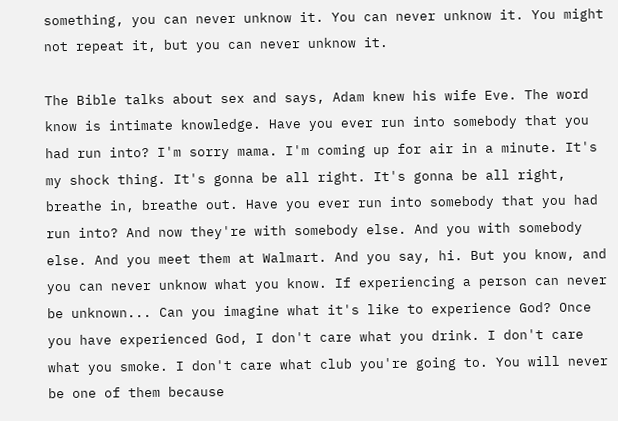something, you can never unknow it. You can never unknow it. You might not repeat it, but you can never unknow it.

The Bible talks about sex and says, Adam knew his wife Eve. The word know is intimate knowledge. Have you ever run into somebody that you had run into? I'm sorry mama. I'm coming up for air in a minute. It's my shock thing. It's gonna be all right. It's gonna be all right, breathe in, breathe out. Have you ever run into somebody that you had run into? And now they're with somebody else. And you with somebody else. And you meet them at Walmart. And you say, hi. But you know, and you can never unknow what you know. If experiencing a person can never be unknown... Can you imagine what it's like to experience God? Once you have experienced God, I don't care what you drink. I don't care what you smoke. I don't care what club you're going to. You will never be one of them because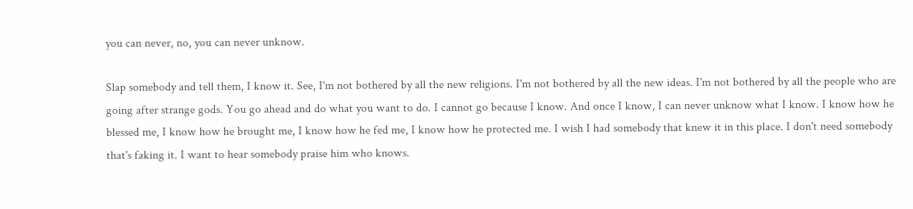you can never, no, you can never unknow.

Slap somebody and tell them, I know it. See, I'm not bothered by all the new religions. I'm not bothered by all the new ideas. I'm not bothered by all the people who are going after strange gods. You go ahead and do what you want to do. I cannot go because I know. And once I know, I can never unknow what I know. I know how he blessed me, I know how he brought me, I know how he fed me, I know how he protected me. I wish I had somebody that knew it in this place. I don't need somebody that's faking it. I want to hear somebody praise him who knows.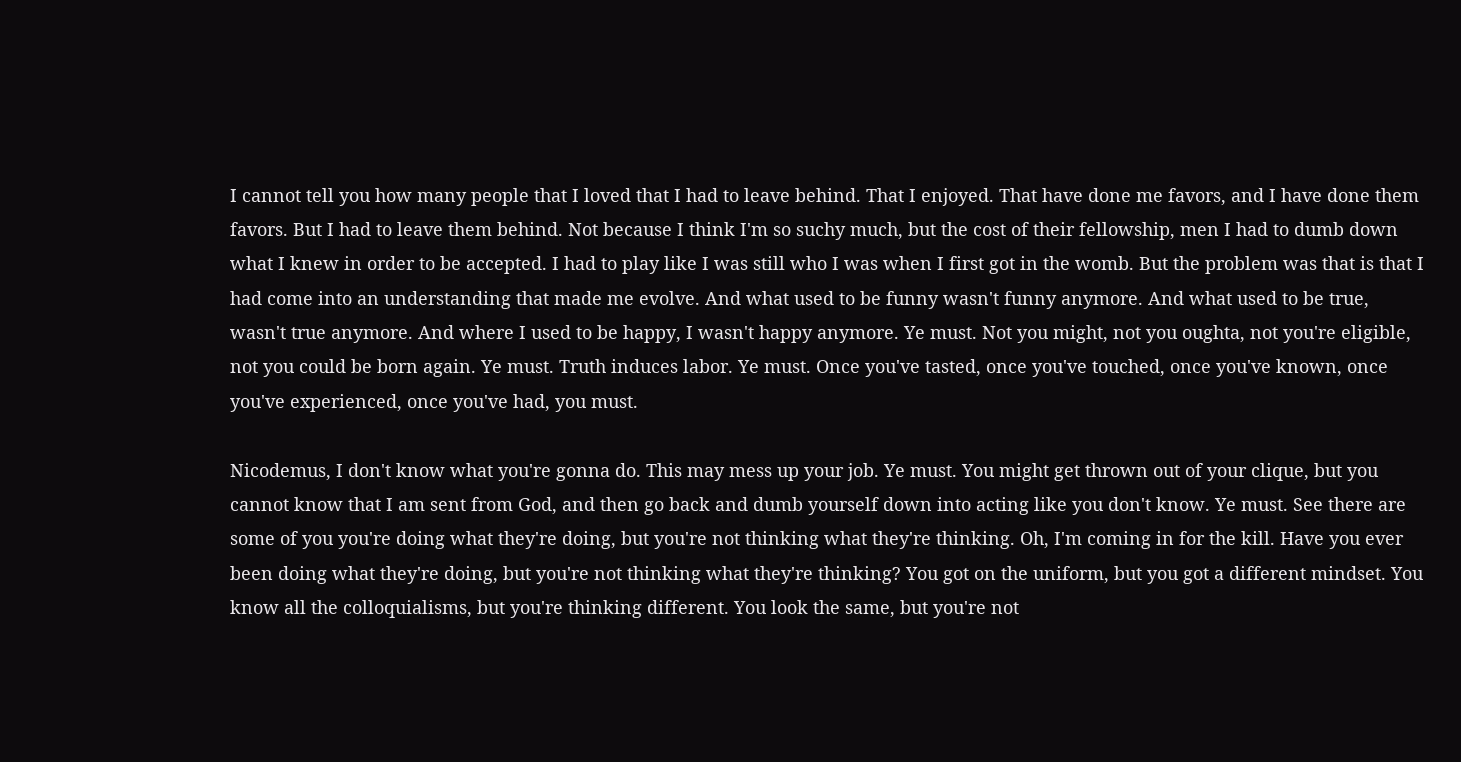I cannot tell you how many people that I loved that I had to leave behind. That I enjoyed. That have done me favors, and I have done them favors. But I had to leave them behind. Not because I think I'm so suchy much, but the cost of their fellowship, men I had to dumb down what I knew in order to be accepted. I had to play like I was still who I was when I first got in the womb. But the problem was that is that I had come into an understanding that made me evolve. And what used to be funny wasn't funny anymore. And what used to be true, wasn't true anymore. And where I used to be happy, I wasn't happy anymore. Ye must. Not you might, not you oughta, not you're eligible, not you could be born again. Ye must. Truth induces labor. Ye must. Once you've tasted, once you've touched, once you've known, once you've experienced, once you've had, you must.

Nicodemus, I don't know what you're gonna do. This may mess up your job. Ye must. You might get thrown out of your clique, but you cannot know that I am sent from God, and then go back and dumb yourself down into acting like you don't know. Ye must. See there are some of you you're doing what they're doing, but you're not thinking what they're thinking. Oh, I'm coming in for the kill. Have you ever been doing what they're doing, but you're not thinking what they're thinking? You got on the uniform, but you got a different mindset. You know all the colloquialisms, but you're thinking different. You look the same, but you're not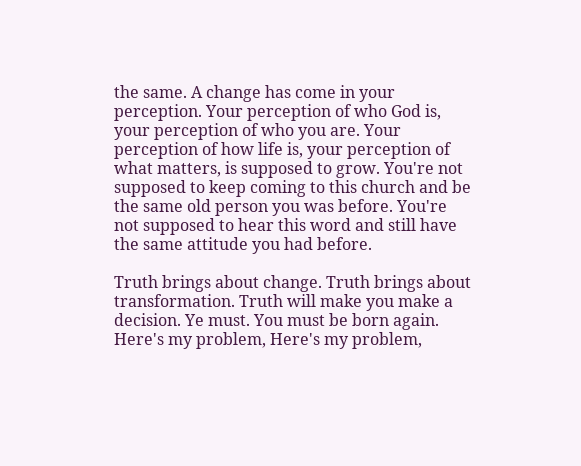the same. A change has come in your perception. Your perception of who God is, your perception of who you are. Your perception of how life is, your perception of what matters, is supposed to grow. You're not supposed to keep coming to this church and be the same old person you was before. You're not supposed to hear this word and still have the same attitude you had before.

Truth brings about change. Truth brings about transformation. Truth will make you make a decision. Ye must. You must be born again. Here's my problem, Here's my problem,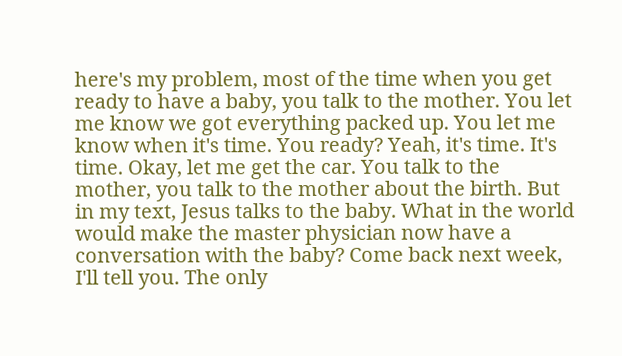here's my problem, most of the time when you get ready to have a baby, you talk to the mother. You let me know we got everything packed up. You let me know when it's time. You ready? Yeah, it's time. It's time. Okay, let me get the car. You talk to the mother, you talk to the mother about the birth. But in my text, Jesus talks to the baby. What in the world would make the master physician now have a conversation with the baby? Come back next week, I'll tell you. The only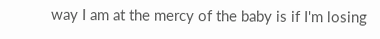way I am at the mercy of the baby is if I'm losing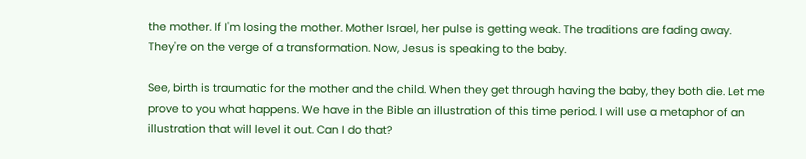the mother. If I'm losing the mother. Mother Israel, her pulse is getting weak. The traditions are fading away. They're on the verge of a transformation. Now, Jesus is speaking to the baby.

See, birth is traumatic for the mother and the child. When they get through having the baby, they both die. Let me prove to you what happens. We have in the Bible an illustration of this time period. I will use a metaphor of an illustration that will level it out. Can I do that?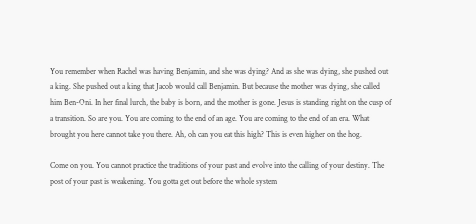You remember when Rachel was having Benjamin, and she was dying? And as she was dying, she pushed out a king. She pushed out a king that Jacob would call Benjamin. But because the mother was dying, she called him Ben-Oni. In her final lurch, the baby is born, and the mother is gone. Jesus is standing right on the cusp of a transition. So are you. You are coming to the end of an age. You are coming to the end of an era. What brought you here cannot take you there. Ah, oh can you eat this high? This is even higher on the hog.

Come on you. You cannot practice the traditions of your past and evolve into the calling of your destiny. The post of your past is weakening. You gotta get out before the whole system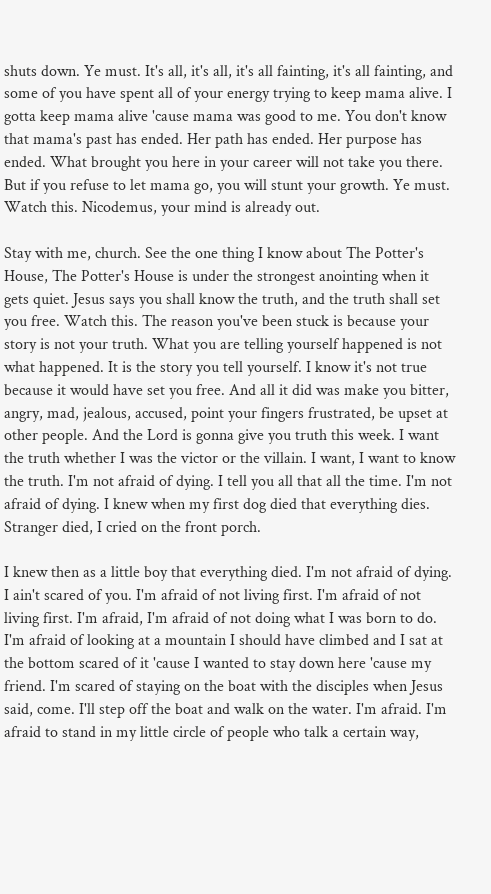shuts down. Ye must. It's all, it's all, it's all fainting, it's all fainting, and some of you have spent all of your energy trying to keep mama alive. I gotta keep mama alive 'cause mama was good to me. You don't know that mama's past has ended. Her path has ended. Her purpose has ended. What brought you here in your career will not take you there. But if you refuse to let mama go, you will stunt your growth. Ye must. Watch this. Nicodemus, your mind is already out.

Stay with me, church. See the one thing I know about The Potter's House, The Potter's House is under the strongest anointing when it gets quiet. Jesus says you shall know the truth, and the truth shall set you free. Watch this. The reason you've been stuck is because your story is not your truth. What you are telling yourself happened is not what happened. It is the story you tell yourself. I know it's not true because it would have set you free. And all it did was make you bitter, angry, mad, jealous, accused, point your fingers frustrated, be upset at other people. And the Lord is gonna give you truth this week. I want the truth whether I was the victor or the villain. I want, I want to know the truth. I'm not afraid of dying. I tell you all that all the time. I'm not afraid of dying. I knew when my first dog died that everything dies. Stranger died, I cried on the front porch.

I knew then as a little boy that everything died. I'm not afraid of dying. I ain't scared of you. I'm afraid of not living first. I'm afraid of not living first. I'm afraid, I'm afraid of not doing what I was born to do. I'm afraid of looking at a mountain I should have climbed and I sat at the bottom scared of it 'cause I wanted to stay down here 'cause my friend. I'm scared of staying on the boat with the disciples when Jesus said, come. I'll step off the boat and walk on the water. I'm afraid. I'm afraid to stand in my little circle of people who talk a certain way,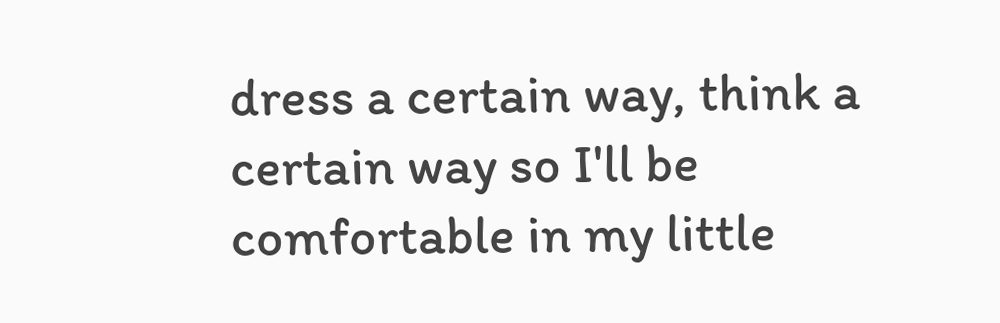dress a certain way, think a certain way so I'll be comfortable in my little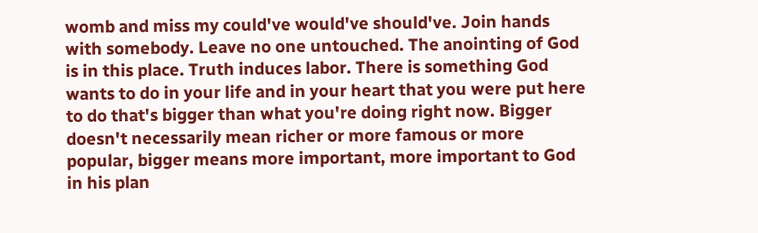womb and miss my could've would've should've. Join hands with somebody. Leave no one untouched. The anointing of God is in this place. Truth induces labor. There is something God wants to do in your life and in your heart that you were put here to do that's bigger than what you're doing right now. Bigger doesn't necessarily mean richer or more famous or more popular, bigger means more important, more important to God in his plan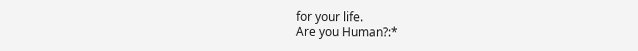for your life.
Are you Human?:*